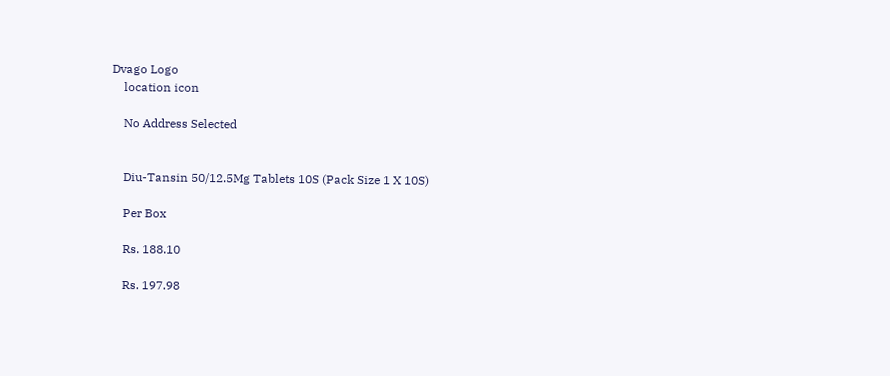Dvago Logo
    location icon

    No Address Selected


    Diu-Tansin 50/12.5Mg Tablets 10S (Pack Size 1 X 10S)

    Per Box

    Rs. 188.10

    Rs. 197.98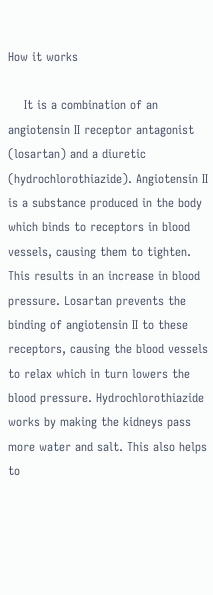How it works

    It is a combination of an angiotensin II receptor antagonist (losartan) and a diuretic (hydrochlorothiazide). Angiotensin II is a substance produced in the body which binds to receptors in blood vessels, causing them to tighten. This results in an increase in blood pressure. Losartan prevents the binding of angiotensin II to these receptors, causing the blood vessels to relax which in turn lowers the blood pressure. Hydrochlorothiazide works by making the kidneys pass more water and salt. This also helps to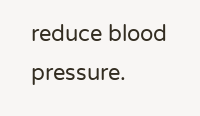reduce blood pressure.